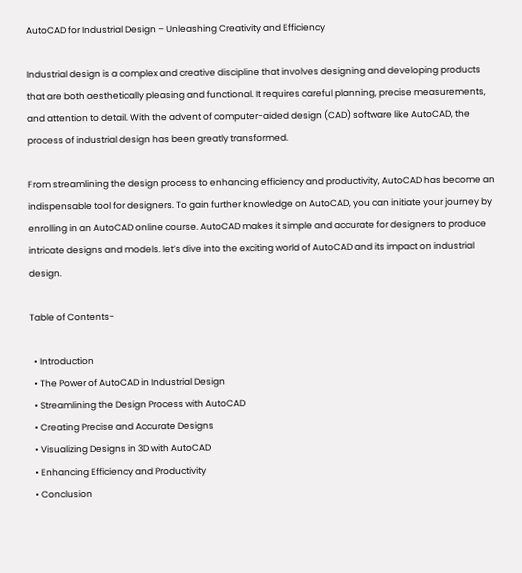AutoCAD for Industrial Design – Unleashing Creativity and Efficiency

Industrial design is a complex and creative discipline that involves designing and developing products that are both aesthetically pleasing and functional. It requires careful planning, precise measurements, and attention to detail. With the advent of computer-aided design (CAD) software like AutoCAD, the process of industrial design has been greatly transformed.

From streamlining the design process to enhancing efficiency and productivity, AutoCAD has become an indispensable tool for designers. To gain further knowledge on AutoCAD, you can initiate your journey by enrolling in an AutoCAD online course. AutoCAD makes it simple and accurate for designers to produce intricate designs and models. let’s dive into the exciting world of AutoCAD and its impact on industrial design.

Table of Contents-

  • Introduction
  • The Power of AutoCAD in Industrial Design
  • Streamlining the Design Process with AutoCAD
  • Creating Precise and Accurate Designs
  • Visualizing Designs in 3D with AutoCAD
  • Enhancing Efficiency and Productivity
  • Conclusion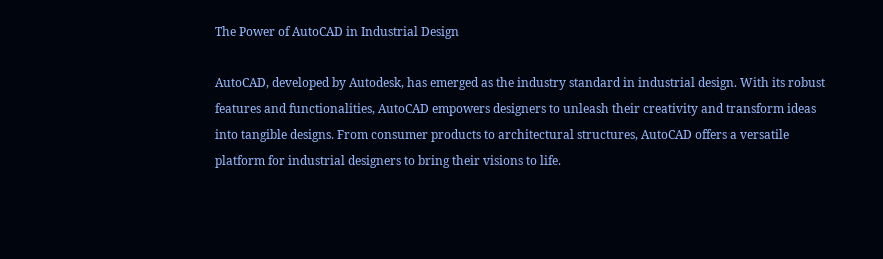The Power of AutoCAD in Industrial Design

AutoCAD, developed by Autodesk, has emerged as the industry standard in industrial design. With its robust features and functionalities, AutoCAD empowers designers to unleash their creativity and transform ideas into tangible designs. From consumer products to architectural structures, AutoCAD offers a versatile platform for industrial designers to bring their visions to life.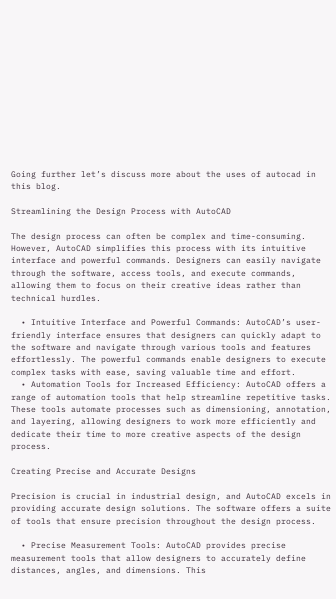Going further let’s discuss more about the uses of autocad in this blog.

Streamlining the Design Process with AutoCAD

The design process can often be complex and time-consuming. However, AutoCAD simplifies this process with its intuitive interface and powerful commands. Designers can easily navigate through the software, access tools, and execute commands, allowing them to focus on their creative ideas rather than technical hurdles.

  • Intuitive Interface and Powerful Commands: AutoCAD’s user-friendly interface ensures that designers can quickly adapt to the software and navigate through various tools and features effortlessly. The powerful commands enable designers to execute complex tasks with ease, saving valuable time and effort.
  • Automation Tools for Increased Efficiency: AutoCAD offers a range of automation tools that help streamline repetitive tasks. These tools automate processes such as dimensioning, annotation, and layering, allowing designers to work more efficiently and dedicate their time to more creative aspects of the design process.

Creating Precise and Accurate Designs

Precision is crucial in industrial design, and AutoCAD excels in providing accurate design solutions. The software offers a suite of tools that ensure precision throughout the design process.

  • Precise Measurement Tools: AutoCAD provides precise measurement tools that allow designers to accurately define distances, angles, and dimensions. This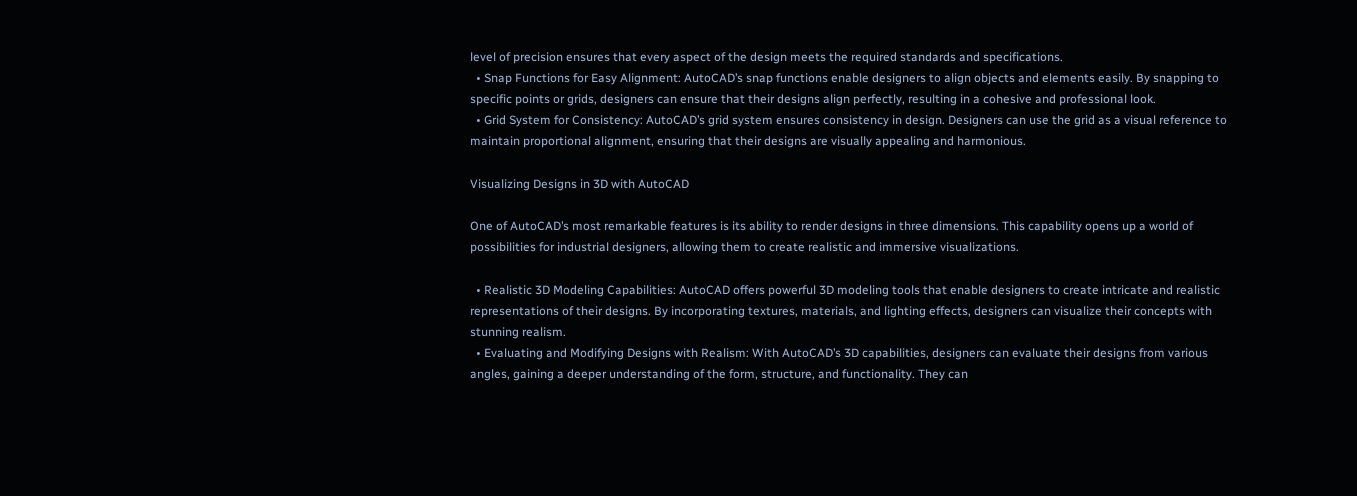level of precision ensures that every aspect of the design meets the required standards and specifications.
  • Snap Functions for Easy Alignment: AutoCAD’s snap functions enable designers to align objects and elements easily. By snapping to specific points or grids, designers can ensure that their designs align perfectly, resulting in a cohesive and professional look.
  • Grid System for Consistency: AutoCAD’s grid system ensures consistency in design. Designers can use the grid as a visual reference to maintain proportional alignment, ensuring that their designs are visually appealing and harmonious.

Visualizing Designs in 3D with AutoCAD

One of AutoCAD’s most remarkable features is its ability to render designs in three dimensions. This capability opens up a world of possibilities for industrial designers, allowing them to create realistic and immersive visualizations.

  • Realistic 3D Modeling Capabilities: AutoCAD offers powerful 3D modeling tools that enable designers to create intricate and realistic representations of their designs. By incorporating textures, materials, and lighting effects, designers can visualize their concepts with stunning realism.
  • Evaluating and Modifying Designs with Realism: With AutoCAD’s 3D capabilities, designers can evaluate their designs from various angles, gaining a deeper understanding of the form, structure, and functionality. They can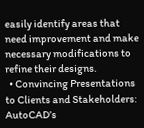easily identify areas that need improvement and make necessary modifications to refine their designs.
  • Convincing Presentations to Clients and Stakeholders: AutoCAD’s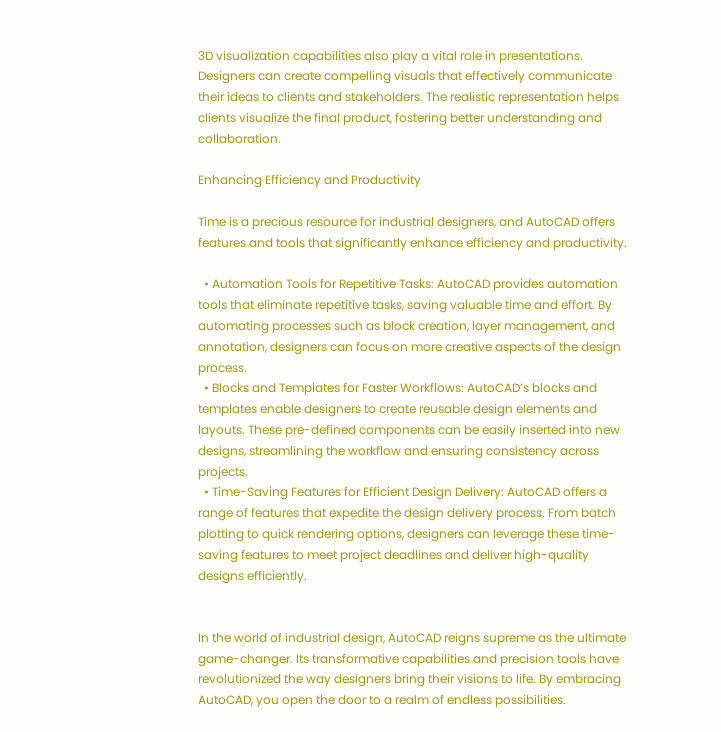3D visualization capabilities also play a vital role in presentations. Designers can create compelling visuals that effectively communicate their ideas to clients and stakeholders. The realistic representation helps clients visualize the final product, fostering better understanding and collaboration.

Enhancing Efficiency and Productivity

Time is a precious resource for industrial designers, and AutoCAD offers features and tools that significantly enhance efficiency and productivity.

  • Automation Tools for Repetitive Tasks: AutoCAD provides automation tools that eliminate repetitive tasks, saving valuable time and effort. By automating processes such as block creation, layer management, and annotation, designers can focus on more creative aspects of the design process.
  • Blocks and Templates for Faster Workflows: AutoCAD’s blocks and templates enable designers to create reusable design elements and layouts. These pre-defined components can be easily inserted into new designs, streamlining the workflow and ensuring consistency across projects.
  • Time-Saving Features for Efficient Design Delivery: AutoCAD offers a range of features that expedite the design delivery process. From batch plotting to quick rendering options, designers can leverage these time-saving features to meet project deadlines and deliver high-quality designs efficiently.


In the world of industrial design, AutoCAD reigns supreme as the ultimate game-changer. Its transformative capabilities and precision tools have revolutionized the way designers bring their visions to life. By embracing AutoCAD, you open the door to a realm of endless possibilities.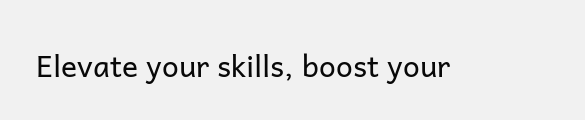Elevate your skills, boost your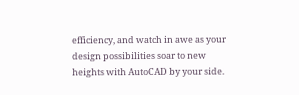efficiency, and watch in awe as your design possibilities soar to new heights with AutoCAD by your side.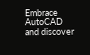Embrace AutoCAD and discover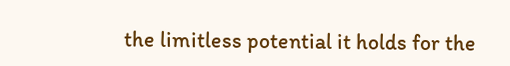the limitless potential it holds for the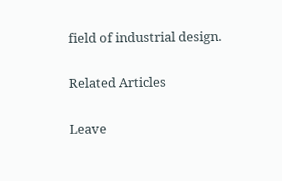field of industrial design.

Related Articles

Leave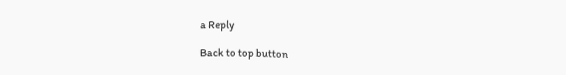a Reply

Back to top button